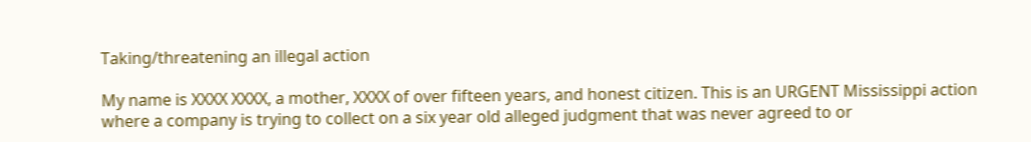Taking/threatening an illegal action

My name is XXXX XXXX, a mother, XXXX of over fifteen years, and honest citizen. This is an URGENT Mississippi action where a company is trying to collect on a six year old alleged judgment that was never agreed to or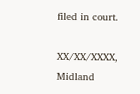filed in court.

XX/XX/XXXX, Midland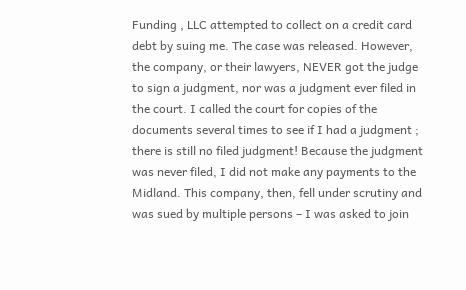Funding , LLC attempted to collect on a credit card debt by suing me. The case was released. However, the company, or their lawyers, NEVER got the judge to sign a judgment, nor was a judgment ever filed in the court. I called the court for copies of the documents several times to see if I had a judgment ; there is still no filed judgment! Because the judgment was never filed, I did not make any payments to the Midland. This company, then, fell under scrutiny and was sued by multiple persons – I was asked to join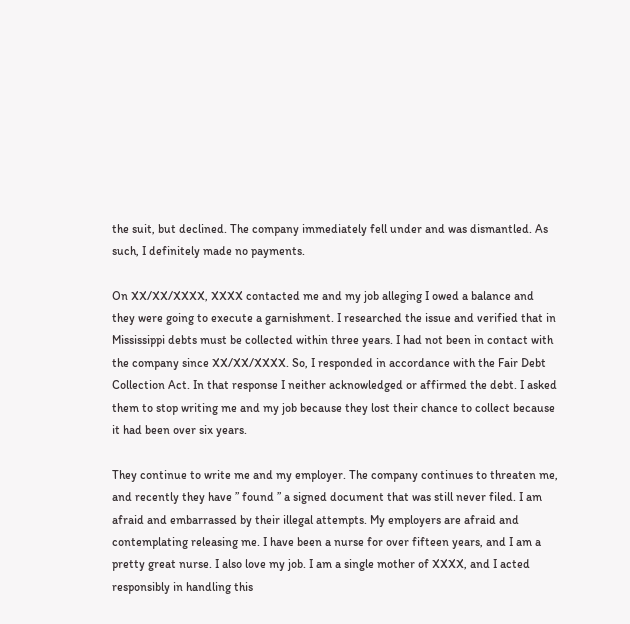the suit, but declined. The company immediately fell under and was dismantled. As such, I definitely made no payments.

On XX/XX/XXXX, XXXX contacted me and my job alleging I owed a balance and they were going to execute a garnishment. I researched the issue and verified that in Mississippi debts must be collected within three years. I had not been in contact with the company since XX/XX/XXXX. So, I responded in accordance with the Fair Debt Collection Act. In that response I neither acknowledged or affirmed the debt. I asked them to stop writing me and my job because they lost their chance to collect because it had been over six years.

They continue to write me and my employer. The company continues to threaten me, and recently they have ” found ” a signed document that was still never filed. I am afraid and embarrassed by their illegal attempts. My employers are afraid and contemplating releasing me. I have been a nurse for over fifteen years, and I am a pretty great nurse. I also love my job. I am a single mother of XXXX, and I acted responsibly in handling this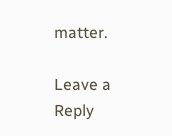matter.

Leave a Reply